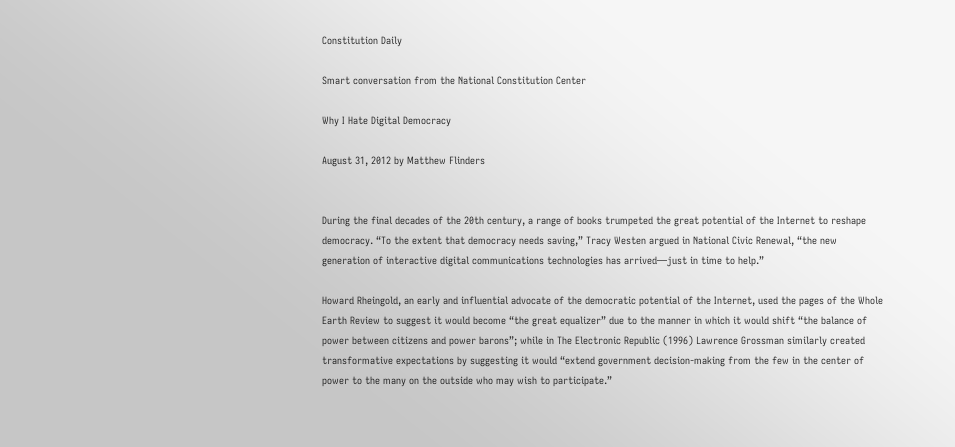Constitution Daily

Smart conversation from the National Constitution Center

Why I Hate Digital Democracy

August 31, 2012 by Matthew Flinders


During the final decades of the 20th century, a range of books trumpeted the great potential of the Internet to reshape democracy. “To the extent that democracy needs saving,” Tracy Westen argued in National Civic Renewal, “the new generation of interactive digital communications technologies has arrived—just in time to help.”

Howard Rheingold, an early and influential advocate of the democratic potential of the Internet, used the pages of the Whole Earth Review to suggest it would become “the great equalizer” due to the manner in which it would shift “the balance of power between citizens and power barons”; while in The Electronic Republic (1996) Lawrence Grossman similarly created transformative expectations by suggesting it would “extend government decision-making from the few in the center of power to the many on the outside who may wish to participate.”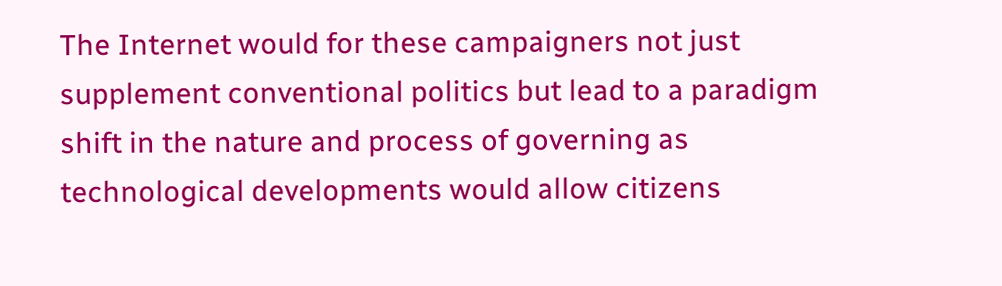The Internet would for these campaigners not just supplement conventional politics but lead to a paradigm shift in the nature and process of governing as technological developments would allow citizens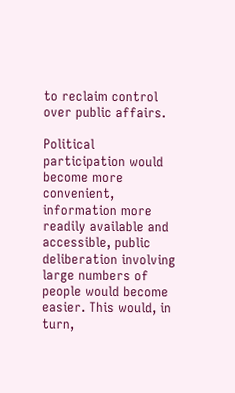to reclaim control over public affairs.

Political participation would become more convenient, information more readily available and accessible, public deliberation involving large numbers of people would become easier. This would, in turn,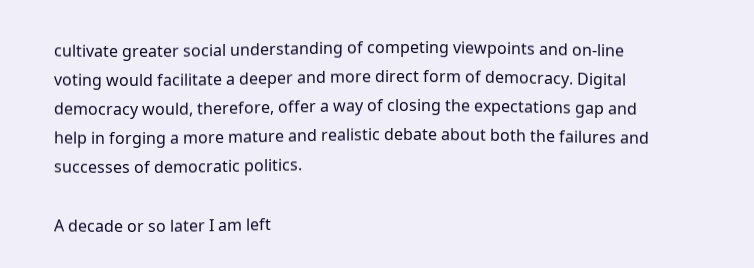cultivate greater social understanding of competing viewpoints and on-line voting would facilitate a deeper and more direct form of democracy. Digital democracy would, therefore, offer a way of closing the expectations gap and help in forging a more mature and realistic debate about both the failures and successes of democratic politics.

A decade or so later I am left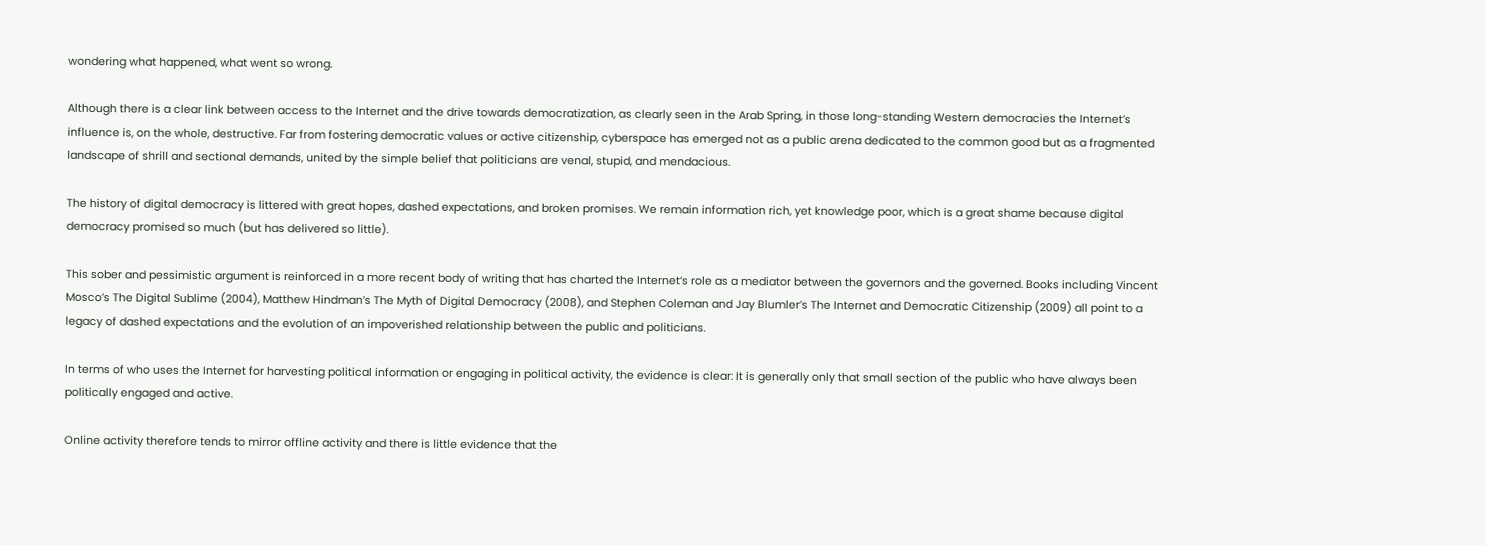wondering what happened, what went so wrong.

Although there is a clear link between access to the Internet and the drive towards democratization, as clearly seen in the Arab Spring, in those long-standing Western democracies the Internet’s influence is, on the whole, destructive. Far from fostering democratic values or active citizenship, cyberspace has emerged not as a public arena dedicated to the common good but as a fragmented landscape of shrill and sectional demands, united by the simple belief that politicians are venal, stupid, and mendacious.

The history of digital democracy is littered with great hopes, dashed expectations, and broken promises. We remain information rich, yet knowledge poor, which is a great shame because digital democracy promised so much (but has delivered so little).

This sober and pessimistic argument is reinforced in a more recent body of writing that has charted the Internet’s role as a mediator between the governors and the governed. Books including Vincent Mosco’s The Digital Sublime (2004), Matthew Hindman’s The Myth of Digital Democracy (2008), and Stephen Coleman and Jay Blumler’s The Internet and Democratic Citizenship (2009) all point to a legacy of dashed expectations and the evolution of an impoverished relationship between the public and politicians.

In terms of who uses the Internet for harvesting political information or engaging in political activity, the evidence is clear: It is generally only that small section of the public who have always been politically engaged and active.

Online activity therefore tends to mirror offline activity and there is little evidence that the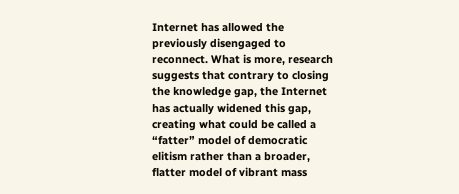Internet has allowed the previously disengaged to reconnect. What is more, research suggests that contrary to closing the knowledge gap, the Internet has actually widened this gap, creating what could be called a “fatter” model of democratic elitism rather than a broader, flatter model of vibrant mass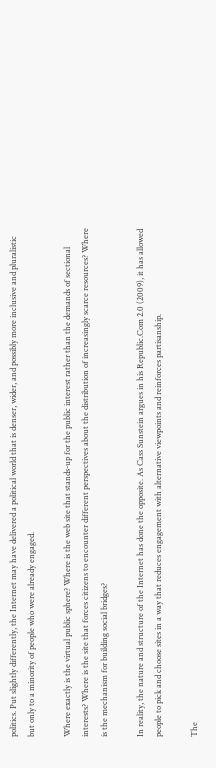politics. Put slightly differently, the Internet may have delivered a political world that is denser, wider, and possibly more inclusive and pluralistic but only to a minority of people who were already engaged.

Where exactly is the virtual public sphere? Where is the web site that stands-up for the public interest rather than the demands of sectional interests? Where is the site that forces citizens to encounter different perspectives about the distribution of increasingly scarce resources? Where is the mechanism for building social bridges?

In reality, the nature and structure of the Internet has done the opposite. As Cass Sunstein argues in his Republic.Com 2.0 (2009), it has allowed people to pick and choose sites in a way that reduces engagement with alternative viewpoints and reinforces partisanship.

The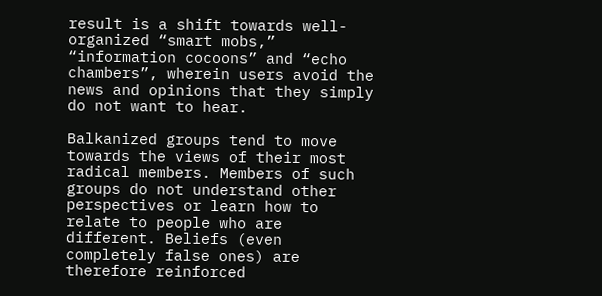result is a shift towards well-organized “smart mobs,” “information cocoons” and “echo chambers”, wherein users avoid the news and opinions that they simply do not want to hear.

Balkanized groups tend to move towards the views of their most radical members. Members of such groups do not understand other perspectives or learn how to relate to people who are different. Beliefs (even completely false ones) are therefore reinforced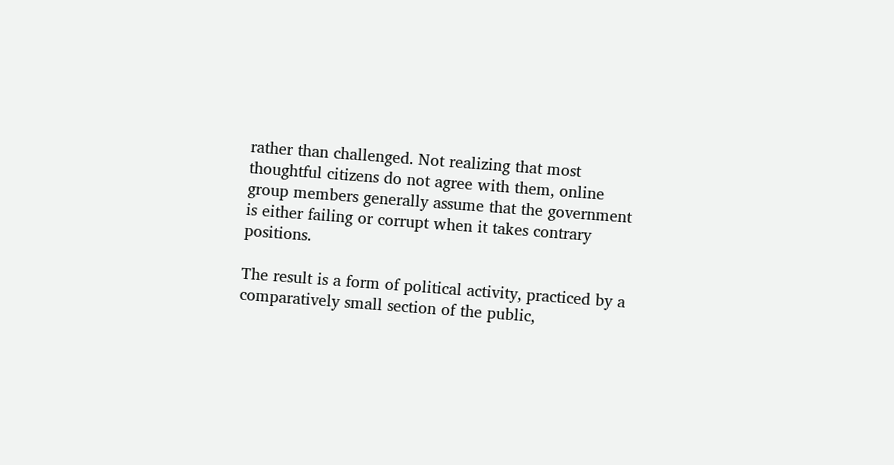rather than challenged. Not realizing that most thoughtful citizens do not agree with them, online group members generally assume that the government is either failing or corrupt when it takes contrary positions.

The result is a form of political activity, practiced by a comparatively small section of the public,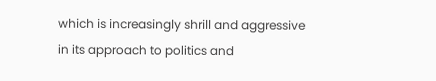which is increasingly shrill and aggressive in its approach to politics and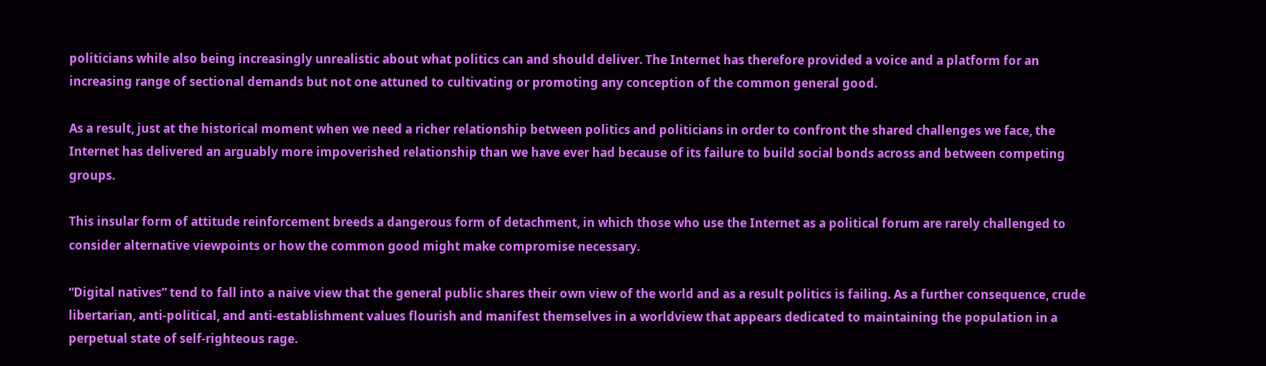politicians while also being increasingly unrealistic about what politics can and should deliver. The Internet has therefore provided a voice and a platform for an increasing range of sectional demands but not one attuned to cultivating or promoting any conception of the common general good.

As a result, just at the historical moment when we need a richer relationship between politics and politicians in order to confront the shared challenges we face, the Internet has delivered an arguably more impoverished relationship than we have ever had because of its failure to build social bonds across and between competing groups.

This insular form of attitude reinforcement breeds a dangerous form of detachment, in which those who use the Internet as a political forum are rarely challenged to consider alternative viewpoints or how the common good might make compromise necessary.

“Digital natives” tend to fall into a naive view that the general public shares their own view of the world and as a result politics is failing. As a further consequence, crude libertarian, anti-political, and anti-establishment values flourish and manifest themselves in a worldview that appears dedicated to maintaining the population in a perpetual state of self-righteous rage.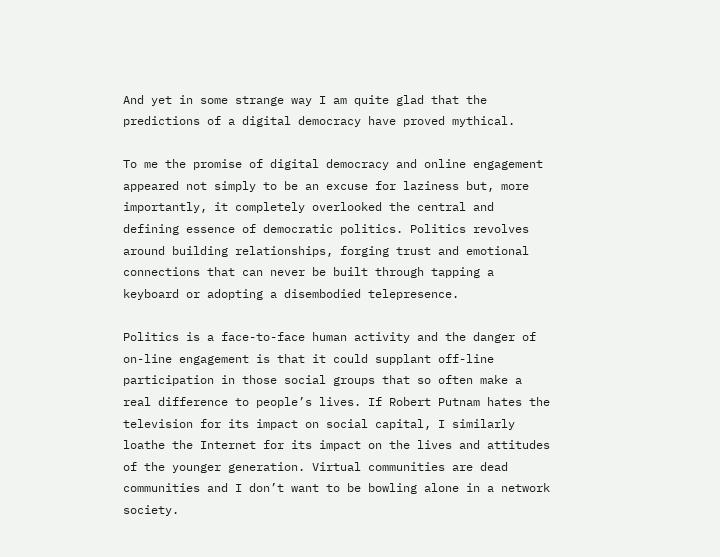And yet in some strange way I am quite glad that the predictions of a digital democracy have proved mythical.

To me the promise of digital democracy and online engagement appeared not simply to be an excuse for laziness but, more importantly, it completely overlooked the central and defining essence of democratic politics. Politics revolves around building relationships, forging trust and emotional connections that can never be built through tapping a keyboard or adopting a disembodied telepresence.

Politics is a face-to-face human activity and the danger of on-line engagement is that it could supplant off-line participation in those social groups that so often make a real difference to people’s lives. If Robert Putnam hates the television for its impact on social capital, I similarly loathe the Internet for its impact on the lives and attitudes of the younger generation. Virtual communities are dead communities and I don’t want to be bowling alone in a network society.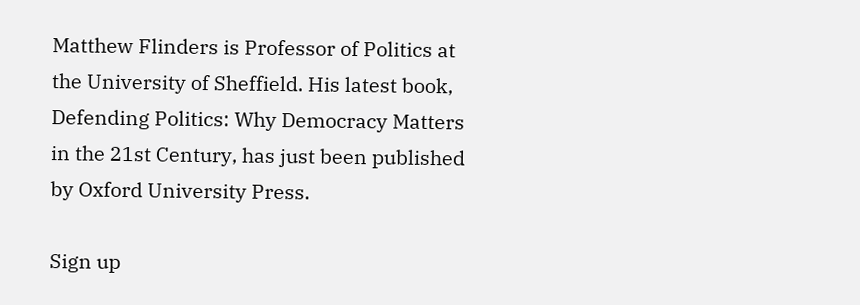Matthew Flinders is Professor of Politics at the University of Sheffield. His latest book, Defending Politics: Why Democracy Matters in the 21st Century, has just been published by Oxford University Press.

Sign up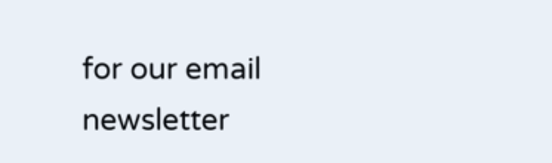for our email newsletter